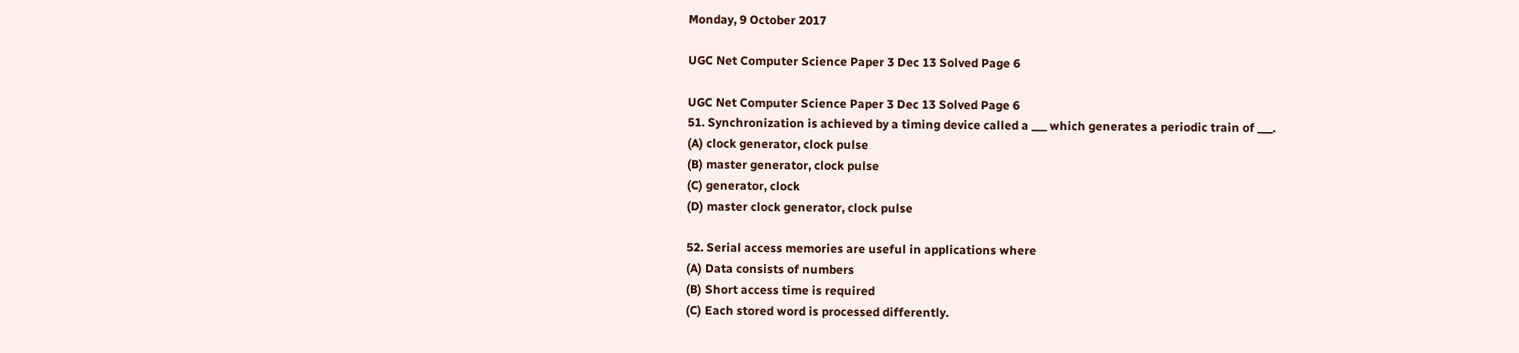Monday, 9 October 2017

UGC Net Computer Science Paper 3 Dec 13 Solved Page 6

UGC Net Computer Science Paper 3 Dec 13 Solved Page 6
51. Synchronization is achieved by a timing device called a ___ which generates a periodic train of ___.
(A) clock generator, clock pulse
(B) master generator, clock pulse
(C) generator, clock
(D) master clock generator, clock pulse

52. Serial access memories are useful in applications where
(A) Data consists of numbers
(B) Short access time is required
(C) Each stored word is processed differently.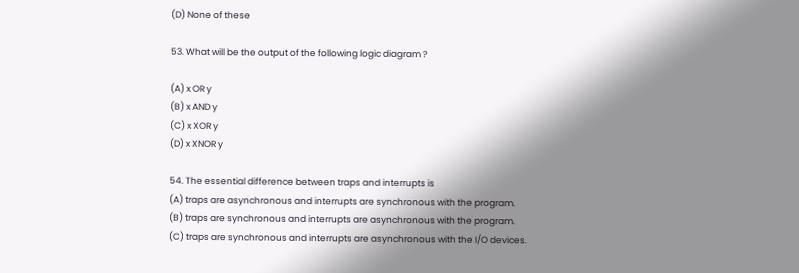(D) None of these

53. What will be the output of the following logic diagram ?

(A) x OR y
(B) x AND y
(C) x XOR y
(D) x XNOR y

54. The essential difference between traps and interrupts is
(A) traps are asynchronous and interrupts are synchronous with the program.
(B) traps are synchronous and interrupts are asynchronous with the program.
(C) traps are synchronous and interrupts are asynchronous with the I/O devices.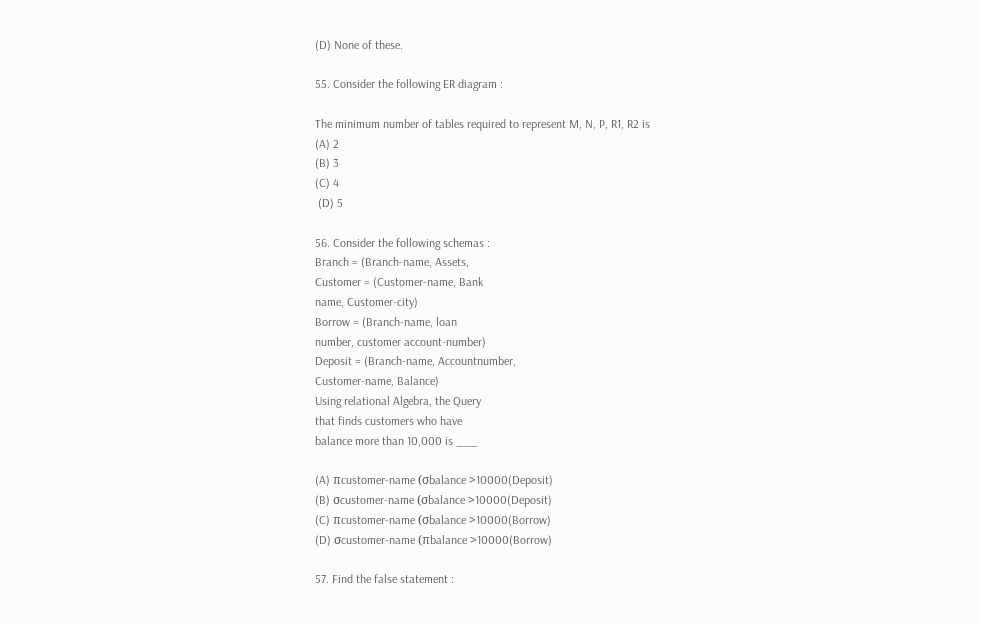(D) None of these.

55. Consider the following ER diagram :

The minimum number of tables required to represent M, N, P, R1, R2 is
(A) 2
(B) 3
(C) 4
 (D) 5

56. Consider the following schemas :
Branch = (Branch-name, Assets,
Customer = (Customer-name, Bank
name, Customer-city)
Borrow = (Branch-name, loan
number, customer account-number)
Deposit = (Branch-name, Accountnumber,
Customer-name, Balance)
Using relational Algebra, the Query
that finds customers who have
balance more than 10,000 is ___

(A) πcustomer-name (σbalance >10000(Deposit)
(B) σcustomer-name (σbalance >10000(Deposit)
(C) πcustomer-name (σbalance >10000(Borrow)
(D) σcustomer-name (πbalance >10000(Borrow)

57. Find the false statement :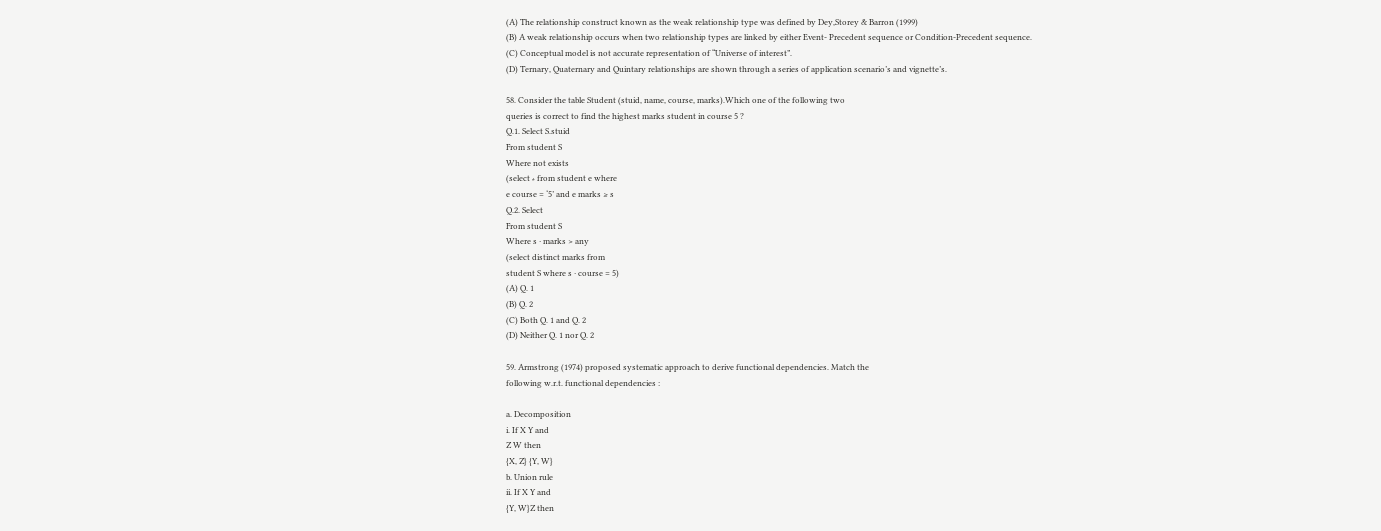(A) The relationship construct known as the weak relationship type was defined by Dey,Storey & Barron (1999)
(B) A weak relationship occurs when two relationship types are linked by either Event- Precedent sequence or Condition-Precedent sequence.
(C) Conceptual model is not accurate representation of “Universe of interest”.
(D) Ternary, Quaternary and Quintary relationships are shown through a series of application scenario’s and vignette’s.

58. Consider the table Student (stuid, name, course, marks).Which one of the following two
queries is correct to find the highest marks student in course 5 ?
Q.1. Select S.stuid
From student S
Where not exists
(select ∗ from student e where
e course = ‘5’ and e marks ≥ s
Q.2. Select
From student S
Where s ⋅ marks > any
(select distinct marks from
student S where s ⋅ course = 5)
(A) Q. 1
(B) Q. 2
(C) Both Q. 1 and Q. 2
(D) Neither Q. 1 nor Q. 2

59. Armstrong (1974) proposed systematic approach to derive functional dependencies. Match the
following w.r.t. functional dependencies :

a. Decomposition
i. If X Y and
Z W then
{X, Z} {Y, W}
b. Union rule
ii. If X Y and
{Y, W}Z then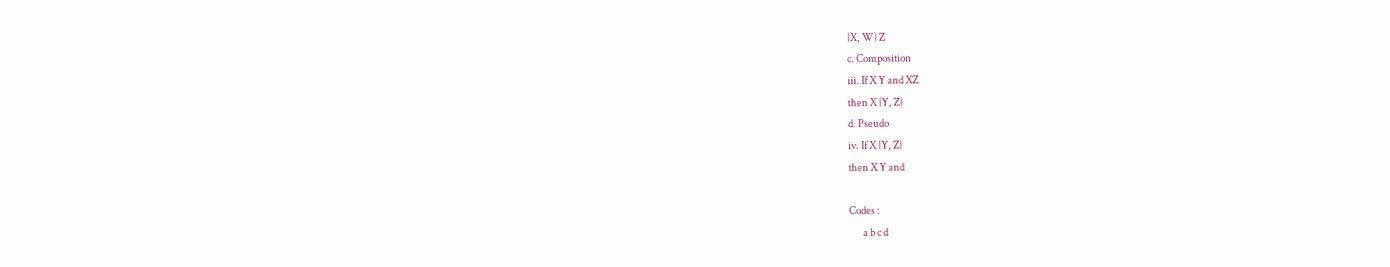{X, W} Z
c. Composition
iii. If X Y and XZ
then X {Y, Z}
d. Pseudo
iv. If X {Y, Z}
then X Y and

Codes :
       a b c d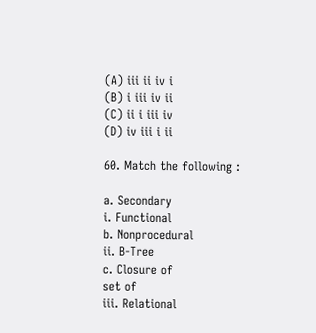(A) iii ii iv i
(B) i iii iv ii
(C) ii i iii iv
(D) iv iii i ii

60. Match the following :

a. Secondary
i. Functional
b. Nonprocedural
ii. B-Tree
c. Closure of
set of
iii. Relational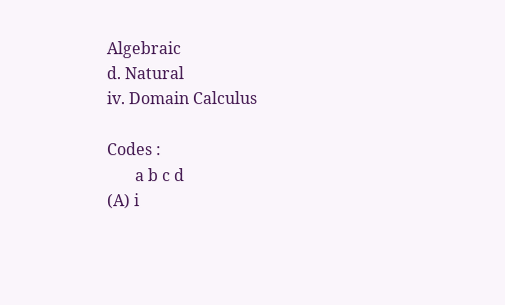Algebraic
d. Natural
iv. Domain Calculus

Codes :
       a b c d
(A) i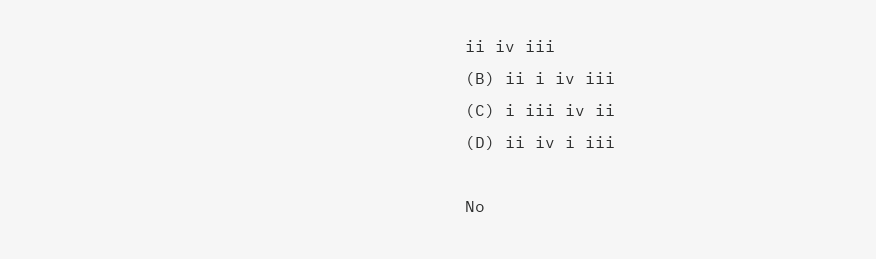ii iv iii
(B) ii i iv iii
(C) i iii iv ii
(D) ii iv i iii

No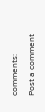comments:

Post a comment